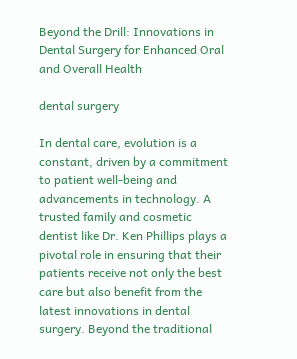Beyond the Drill: Innovations in Dental Surgery for Enhanced Oral and Overall Health

dental surgery

In dental care, evolution is a constant, driven by a commitment to patient well-being and advancements in technology. A trusted family and cosmetic dentist like Dr. Ken Phillips plays a pivotal role in ensuring that their patients receive not only the best care but also benefit from the latest innovations in dental surgery. Beyond the traditional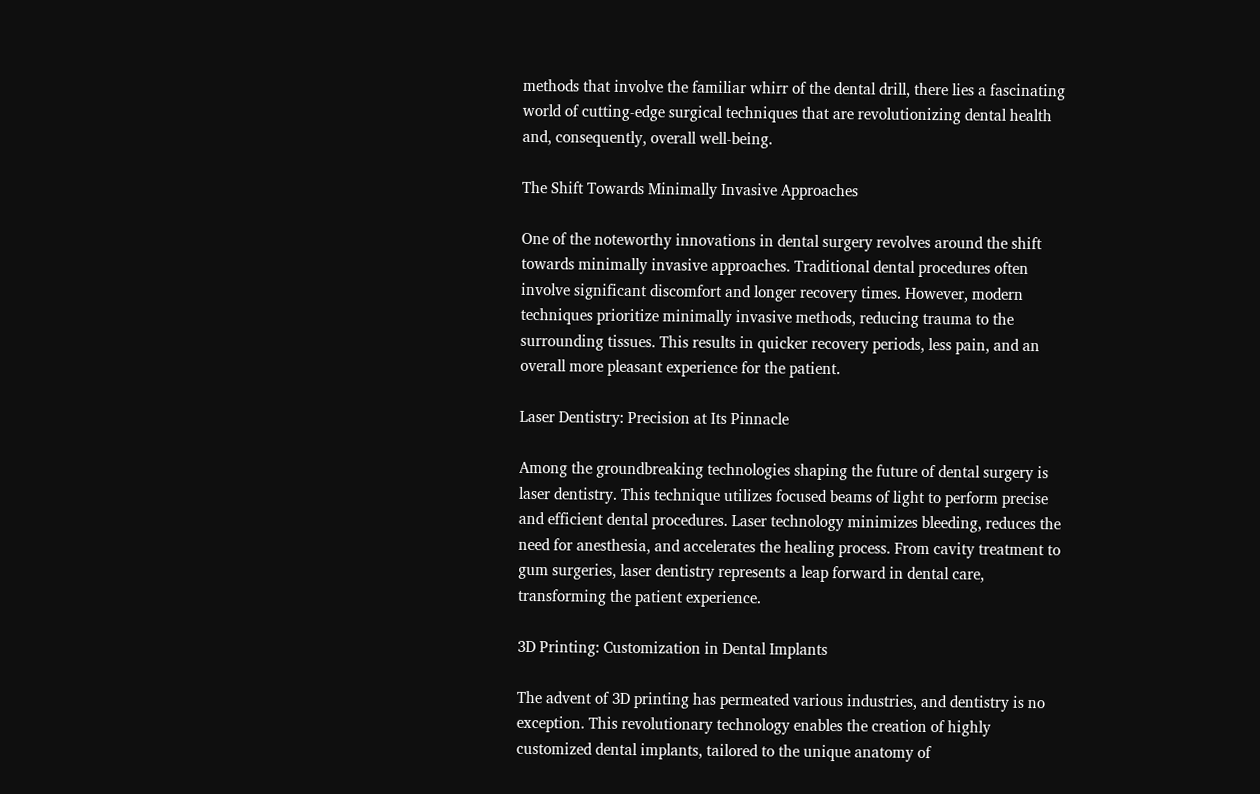methods that involve the familiar whirr of the dental drill, there lies a fascinating world of cutting-edge surgical techniques that are revolutionizing dental health and, consequently, overall well-being.

The Shift Towards Minimally Invasive Approaches

One of the noteworthy innovations in dental surgery revolves around the shift towards minimally invasive approaches. Traditional dental procedures often involve significant discomfort and longer recovery times. However, modern techniques prioritize minimally invasive methods, reducing trauma to the surrounding tissues. This results in quicker recovery periods, less pain, and an overall more pleasant experience for the patient.

Laser Dentistry: Precision at Its Pinnacle

Among the groundbreaking technologies shaping the future of dental surgery is laser dentistry. This technique utilizes focused beams of light to perform precise and efficient dental procedures. Laser technology minimizes bleeding, reduces the need for anesthesia, and accelerates the healing process. From cavity treatment to gum surgeries, laser dentistry represents a leap forward in dental care, transforming the patient experience.

3D Printing: Customization in Dental Implants

The advent of 3D printing has permeated various industries, and dentistry is no exception. This revolutionary technology enables the creation of highly customized dental implants, tailored to the unique anatomy of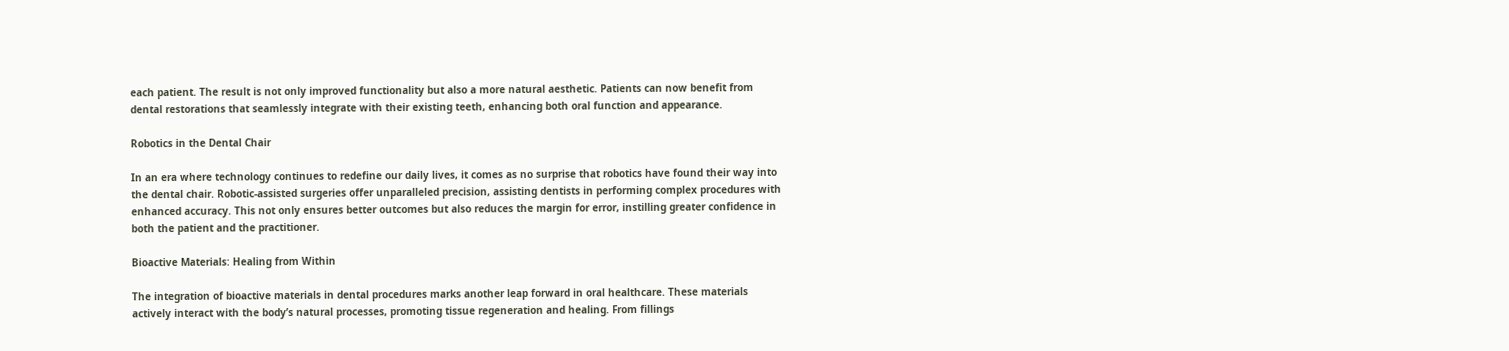each patient. The result is not only improved functionality but also a more natural aesthetic. Patients can now benefit from dental restorations that seamlessly integrate with their existing teeth, enhancing both oral function and appearance.

Robotics in the Dental Chair

In an era where technology continues to redefine our daily lives, it comes as no surprise that robotics have found their way into the dental chair. Robotic-assisted surgeries offer unparalleled precision, assisting dentists in performing complex procedures with enhanced accuracy. This not only ensures better outcomes but also reduces the margin for error, instilling greater confidence in both the patient and the practitioner.

Bioactive Materials: Healing from Within

The integration of bioactive materials in dental procedures marks another leap forward in oral healthcare. These materials actively interact with the body’s natural processes, promoting tissue regeneration and healing. From fillings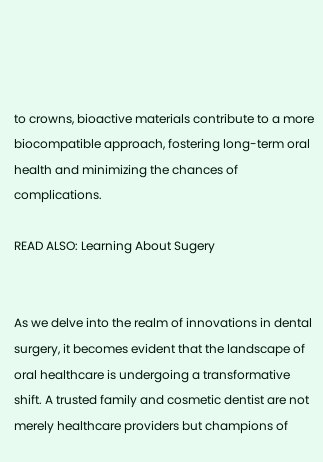to crowns, bioactive materials contribute to a more biocompatible approach, fostering long-term oral health and minimizing the chances of complications.

READ ALSO: Learning About Sugery


As we delve into the realm of innovations in dental surgery, it becomes evident that the landscape of oral healthcare is undergoing a transformative shift. A trusted family and cosmetic dentist are not merely healthcare providers but champions of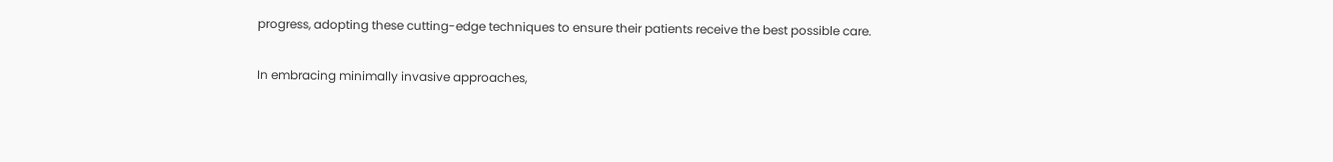progress, adopting these cutting-edge techniques to ensure their patients receive the best possible care.

In embracing minimally invasive approaches,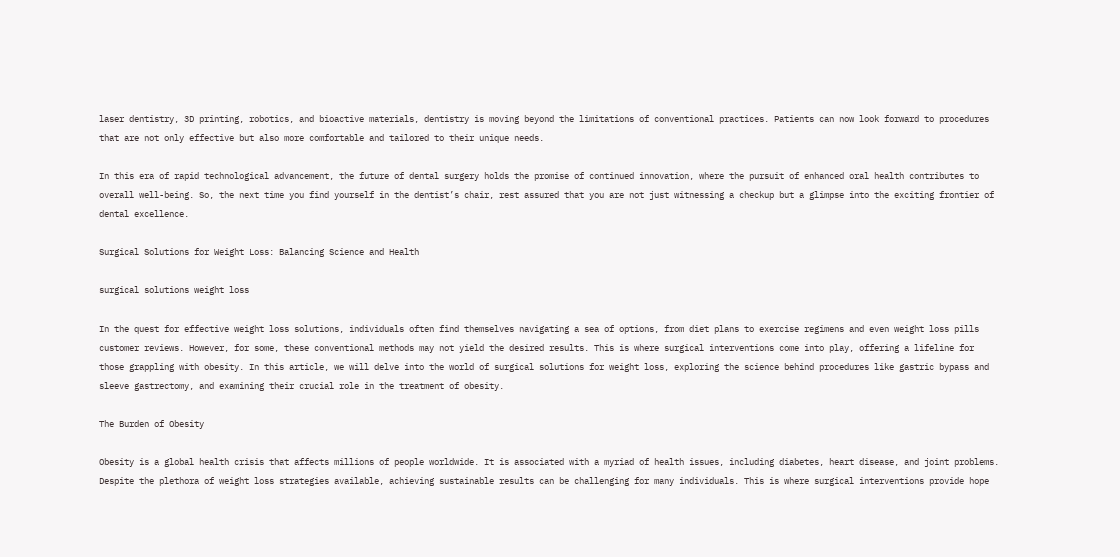laser dentistry, 3D printing, robotics, and bioactive materials, dentistry is moving beyond the limitations of conventional practices. Patients can now look forward to procedures that are not only effective but also more comfortable and tailored to their unique needs.

In this era of rapid technological advancement, the future of dental surgery holds the promise of continued innovation, where the pursuit of enhanced oral health contributes to overall well-being. So, the next time you find yourself in the dentist’s chair, rest assured that you are not just witnessing a checkup but a glimpse into the exciting frontier of dental excellence.

Surgical Solutions for Weight Loss: Balancing Science and Health

surgical solutions weight loss

In the quest for effective weight loss solutions, individuals often find themselves navigating a sea of options, from diet plans to exercise regimens and even weight loss pills customer reviews. However, for some, these conventional methods may not yield the desired results. This is where surgical interventions come into play, offering a lifeline for those grappling with obesity. In this article, we will delve into the world of surgical solutions for weight loss, exploring the science behind procedures like gastric bypass and sleeve gastrectomy, and examining their crucial role in the treatment of obesity.

The Burden of Obesity

Obesity is a global health crisis that affects millions of people worldwide. It is associated with a myriad of health issues, including diabetes, heart disease, and joint problems. Despite the plethora of weight loss strategies available, achieving sustainable results can be challenging for many individuals. This is where surgical interventions provide hope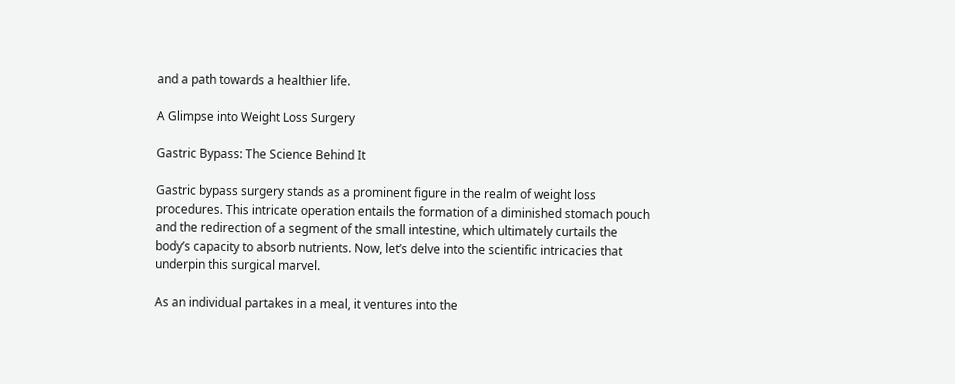and a path towards a healthier life.

A Glimpse into Weight Loss Surgery

Gastric Bypass: The Science Behind It

Gastric bypass surgery stands as a prominent figure in the realm of weight loss procedures. This intricate operation entails the formation of a diminished stomach pouch and the redirection of a segment of the small intestine, which ultimately curtails the body’s capacity to absorb nutrients. Now, let’s delve into the scientific intricacies that underpin this surgical marvel.

As an individual partakes in a meal, it ventures into the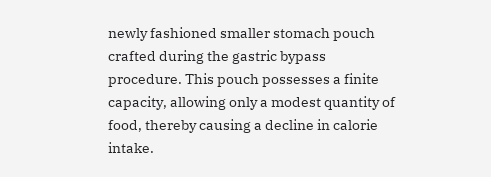newly fashioned smaller stomach pouch crafted during the gastric bypass procedure. This pouch possesses a finite capacity, allowing only a modest quantity of food, thereby causing a decline in calorie intake.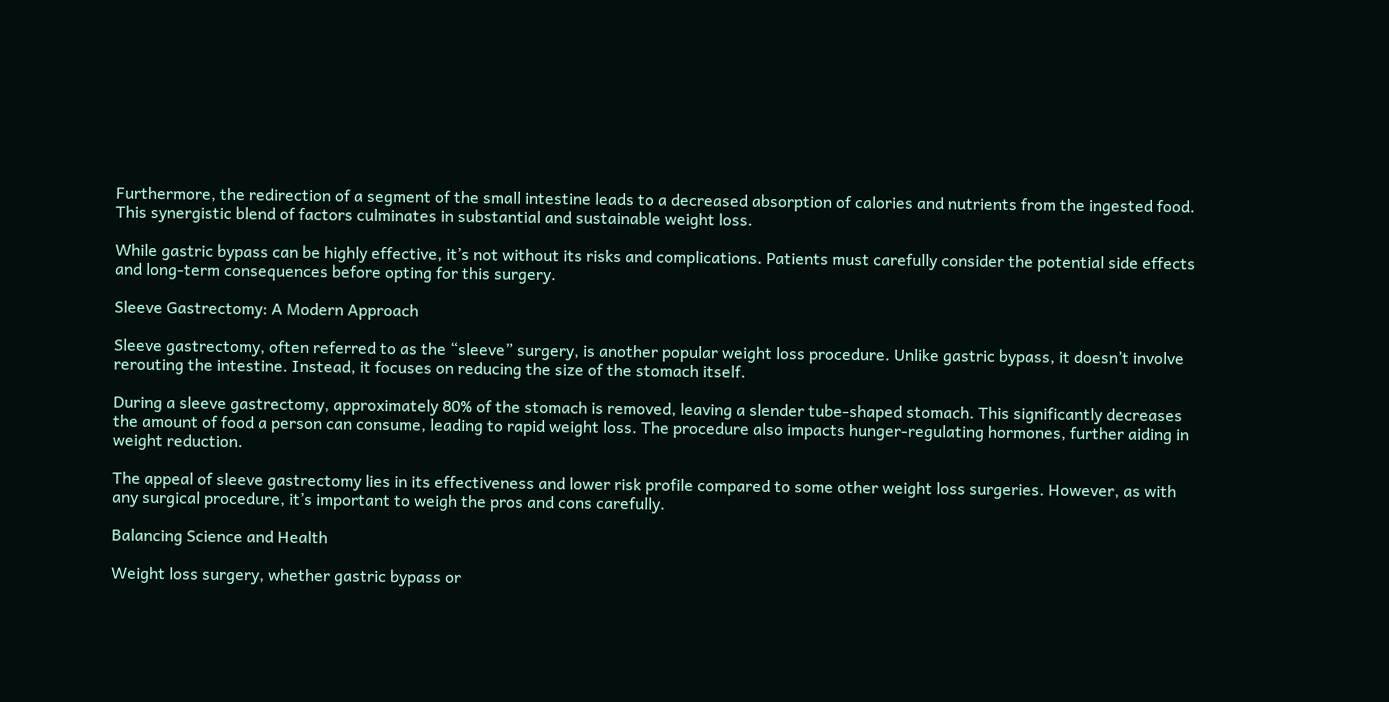Furthermore, the redirection of a segment of the small intestine leads to a decreased absorption of calories and nutrients from the ingested food. This synergistic blend of factors culminates in substantial and sustainable weight loss.

While gastric bypass can be highly effective, it’s not without its risks and complications. Patients must carefully consider the potential side effects and long-term consequences before opting for this surgery.

Sleeve Gastrectomy: A Modern Approach

Sleeve gastrectomy, often referred to as the “sleeve” surgery, is another popular weight loss procedure. Unlike gastric bypass, it doesn’t involve rerouting the intestine. Instead, it focuses on reducing the size of the stomach itself.

During a sleeve gastrectomy, approximately 80% of the stomach is removed, leaving a slender tube-shaped stomach. This significantly decreases the amount of food a person can consume, leading to rapid weight loss. The procedure also impacts hunger-regulating hormones, further aiding in weight reduction.

The appeal of sleeve gastrectomy lies in its effectiveness and lower risk profile compared to some other weight loss surgeries. However, as with any surgical procedure, it’s important to weigh the pros and cons carefully.

Balancing Science and Health

Weight loss surgery, whether gastric bypass or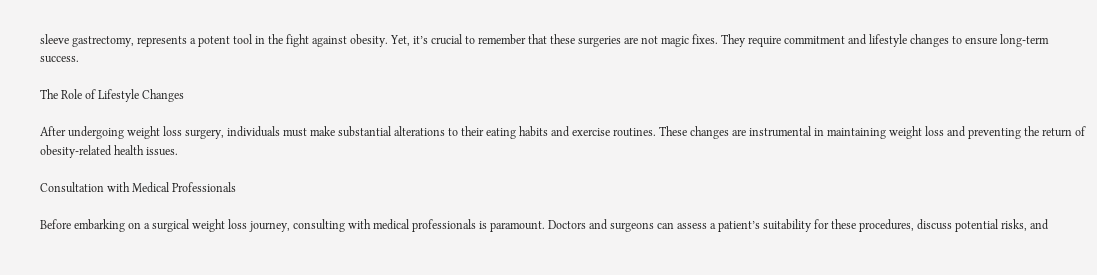sleeve gastrectomy, represents a potent tool in the fight against obesity. Yet, it’s crucial to remember that these surgeries are not magic fixes. They require commitment and lifestyle changes to ensure long-term success.

The Role of Lifestyle Changes

After undergoing weight loss surgery, individuals must make substantial alterations to their eating habits and exercise routines. These changes are instrumental in maintaining weight loss and preventing the return of obesity-related health issues.

Consultation with Medical Professionals

Before embarking on a surgical weight loss journey, consulting with medical professionals is paramount. Doctors and surgeons can assess a patient’s suitability for these procedures, discuss potential risks, and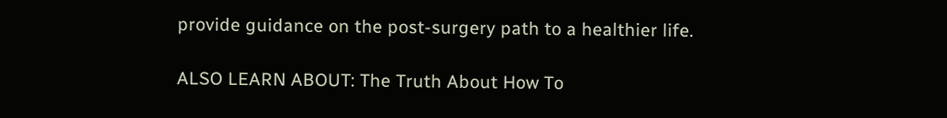provide guidance on the post-surgery path to a healthier life.

ALSO LEARN ABOUT: The Truth About How To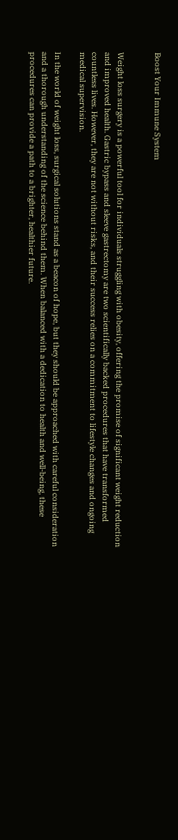Boost Your Immune System


Weight loss surgery is a powerful tool for individuals struggling with obesity, offering the promise of significant weight reduction and improved health. Gastric bypass and sleeve gastrectomy are two scientifically backed procedures that have transformed countless lives. However, they are not without risks, and their success relies on a commitment to lifestyle changes and ongoing medical supervision.

In the world of weight loss, surgical solutions stand as a beacon of hope, but they should be approached with careful consideration and a thorough understanding of the science behind them. When balanced with a dedication to health and well-being, these procedures can provide a path to a brighter, healthier future.